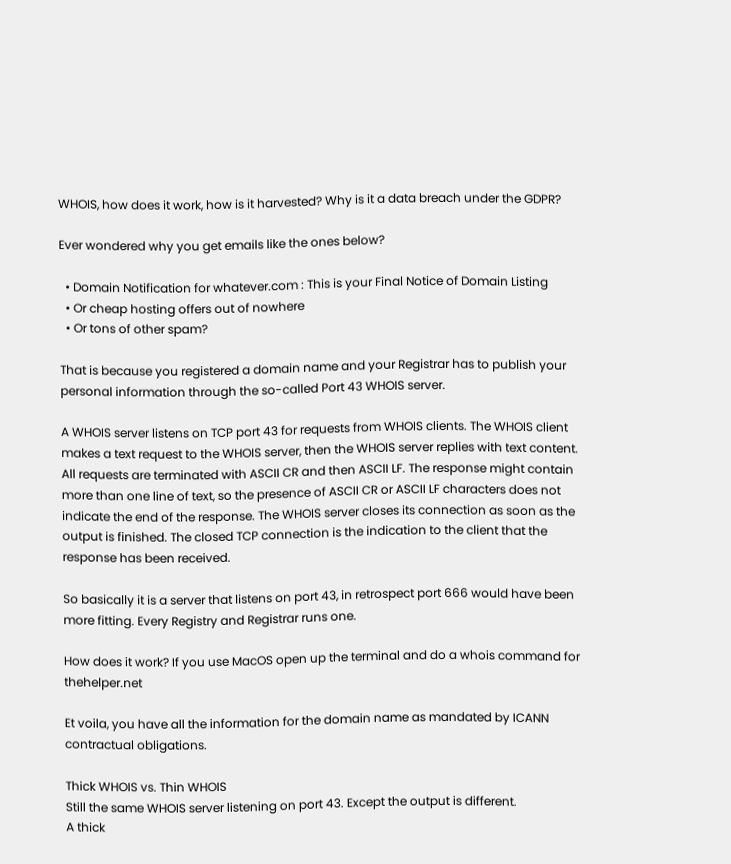WHOIS, how does it work, how is it harvested? Why is it a data breach under the GDPR?

Ever wondered why you get emails like the ones below?

  • Domain Notification for whatever.com : This is your Final Notice of Domain Listing
  • Or cheap hosting offers out of nowhere
  • Or tons of other spam?

That is because you registered a domain name and your Registrar has to publish your personal information through the so-called Port 43 WHOIS server.

A WHOIS server listens on TCP port 43 for requests from WHOIS clients. The WHOIS client makes a text request to the WHOIS server, then the WHOIS server replies with text content. All requests are terminated with ASCII CR and then ASCII LF. The response might contain more than one line of text, so the presence of ASCII CR or ASCII LF characters does not indicate the end of the response. The WHOIS server closes its connection as soon as the output is finished. The closed TCP connection is the indication to the client that the response has been received.

So basically it is a server that listens on port 43, in retrospect port 666 would have been more fitting. Every Registry and Registrar runs one.

How does it work? If you use MacOS open up the terminal and do a whois command for thehelper.net

Et voila, you have all the information for the domain name as mandated by ICANN contractual obligations.

Thick WHOIS vs. Thin WHOIS
Still the same WHOIS server listening on port 43. Except the output is different.
A thick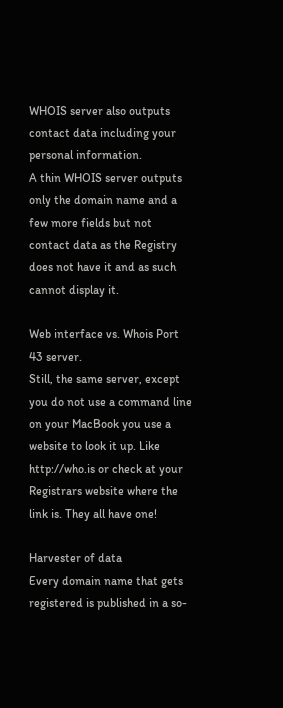WHOIS server also outputs contact data including your personal information.
A thin WHOIS server outputs only the domain name and a few more fields but not contact data as the Registry does not have it and as such cannot display it.

Web interface vs. Whois Port 43 server.
Still, the same server, except you do not use a command line on your MacBook you use a website to look it up. Like http://who.is or check at your Registrars website where the link is. They all have one!

Harvester of data
Every domain name that gets registered is published in a so-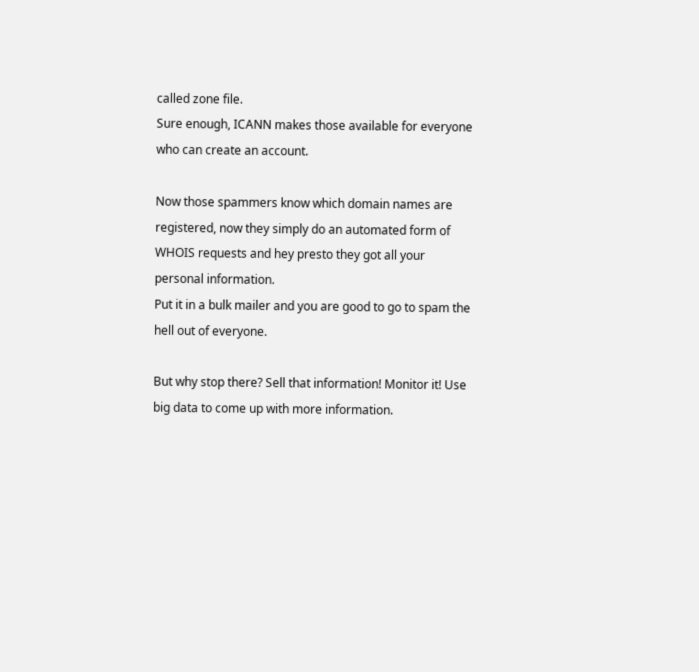called zone file.
Sure enough, ICANN makes those available for everyone who can create an account.

Now those spammers know which domain names are registered, now they simply do an automated form of WHOIS requests and hey presto they got all your personal information.
Put it in a bulk mailer and you are good to go to spam the hell out of everyone.

But why stop there? Sell that information! Monitor it! Use big data to come up with more information.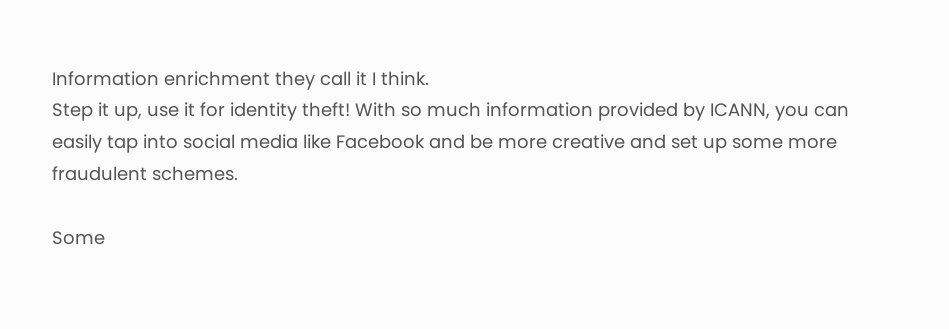Information enrichment they call it I think.
Step it up, use it for identity theft! With so much information provided by ICANN, you can easily tap into social media like Facebook and be more creative and set up some more fraudulent schemes.

Some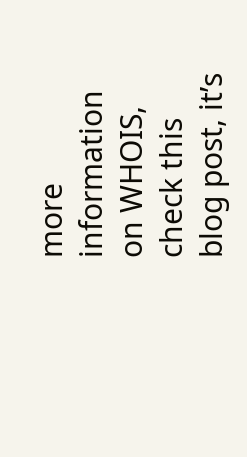more information on WHOIS, check this blog post, it’s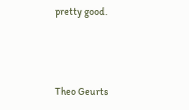pretty good.



Theo Geurts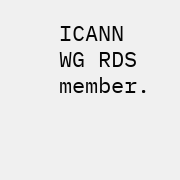ICANN WG RDS member.